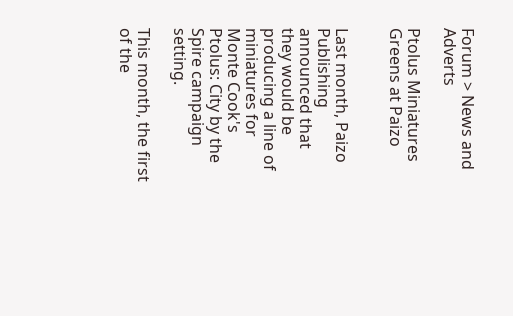Forum > News and Adverts

Ptolus Miniatures Greens at Paizo


Last month, Paizo Publishing announced that they would be producing a line of miniatures for Monte Cook's Ptolus: City by the Spire campaign setting.

This month, the first of the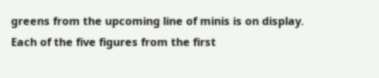greens from the upcoming line of minis is on display. Each of the five figures from the first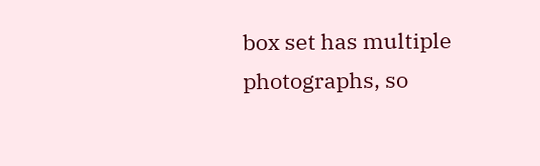box set has multiple photographs, so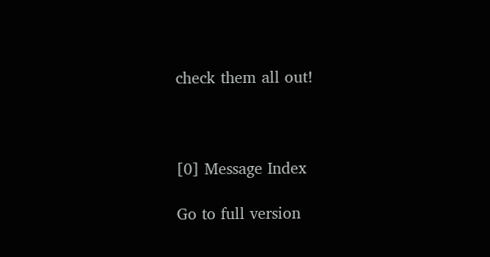check them all out!



[0] Message Index

Go to full version